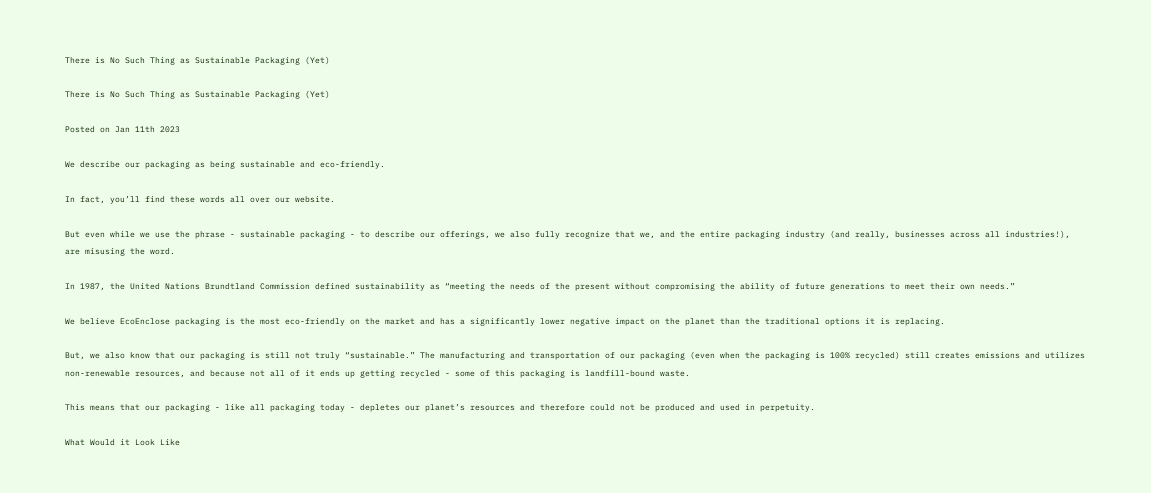There is No Such Thing as Sustainable Packaging (Yet)

There is No Such Thing as Sustainable Packaging (Yet)

Posted on Jan 11th 2023

We describe our packaging as being sustainable and eco-friendly.

In fact, you’ll find these words all over our website.

But even while we use the phrase - sustainable packaging - to describe our offerings, we also fully recognize that we, and the entire packaging industry (and really, businesses across all industries!), are misusing the word.

In 1987, the United Nations Brundtland Commission defined sustainability as “meeting the needs of the present without compromising the ability of future generations to meet their own needs.”

We believe EcoEnclose packaging is the most eco-friendly on the market and has a significantly lower negative impact on the planet than the traditional options it is replacing.

But, we also know that our packaging is still not truly “sustainable.” The manufacturing and transportation of our packaging (even when the packaging is 100% recycled) still creates emissions and utilizes non-renewable resources, and because not all of it ends up getting recycled - some of this packaging is landfill-bound waste.

This means that our packaging - like all packaging today - depletes our planet’s resources and therefore could not be produced and used in perpetuity.

What Would it Look Like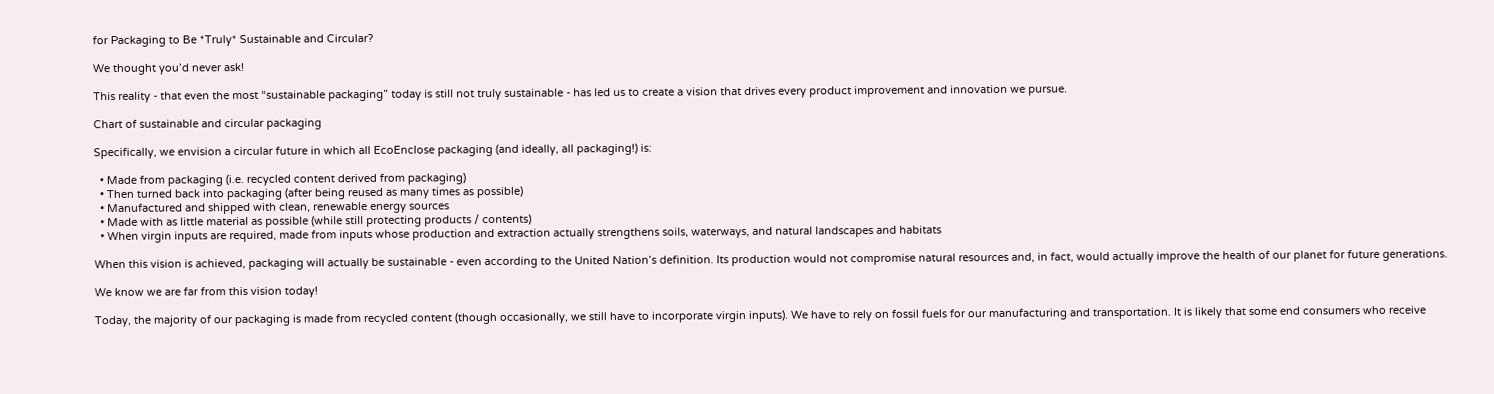for Packaging to Be *Truly* Sustainable and Circular?

We thought you’d never ask!

This reality - that even the most “sustainable packaging” today is still not truly sustainable - has led us to create a vision that drives every product improvement and innovation we pursue.

Chart of sustainable and circular packaging

Specifically, we envision a circular future in which all EcoEnclose packaging (and ideally, all packaging!) is:

  • Made from packaging (i.e. recycled content derived from packaging)
  • Then turned back into packaging (after being reused as many times as possible)
  • Manufactured and shipped with clean, renewable energy sources
  • Made with as little material as possible (while still protecting products / contents)
  • When virgin inputs are required, made from inputs whose production and extraction actually strengthens soils, waterways, and natural landscapes and habitats

When this vision is achieved, packaging will actually be sustainable - even according to the United Nation’s definition. Its production would not compromise natural resources and, in fact, would actually improve the health of our planet for future generations.

We know we are far from this vision today!

Today, the majority of our packaging is made from recycled content (though occasionally, we still have to incorporate virgin inputs). We have to rely on fossil fuels for our manufacturing and transportation. It is likely that some end consumers who receive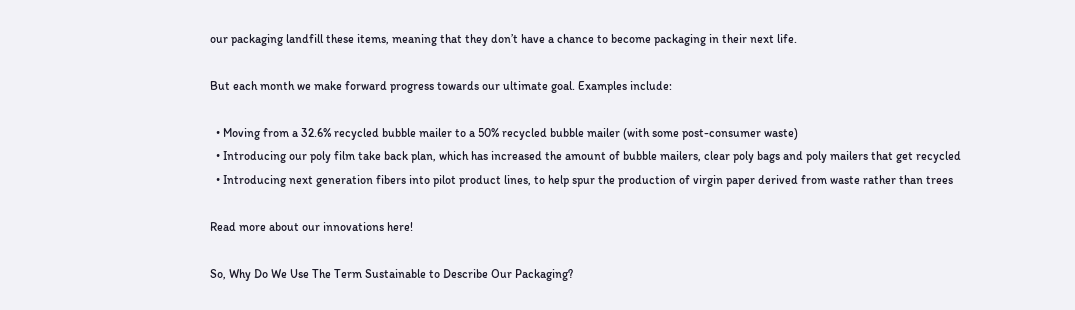our packaging landfill these items, meaning that they don’t have a chance to become packaging in their next life.

But each month we make forward progress towards our ultimate goal. Examples include:

  • Moving from a 32.6% recycled bubble mailer to a 50% recycled bubble mailer (with some post-consumer waste)
  • Introducing our poly film take back plan, which has increased the amount of bubble mailers, clear poly bags and poly mailers that get recycled
  • Introducing next generation fibers into pilot product lines, to help spur the production of virgin paper derived from waste rather than trees

Read more about our innovations here!

So, Why Do We Use The Term Sustainable to Describe Our Packaging?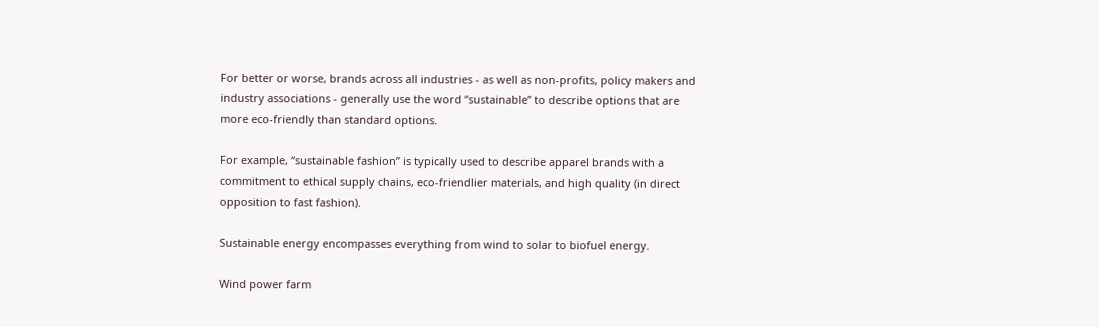For better or worse, brands across all industries - as well as non-profits, policy makers and industry associations - generally use the word “sustainable” to describe options that are more eco-friendly than standard options.

For example, “sustainable fashion” is typically used to describe apparel brands with a commitment to ethical supply chains, eco-friendlier materials, and high quality (in direct opposition to fast fashion).

Sustainable energy encompasses everything from wind to solar to biofuel energy.

Wind power farm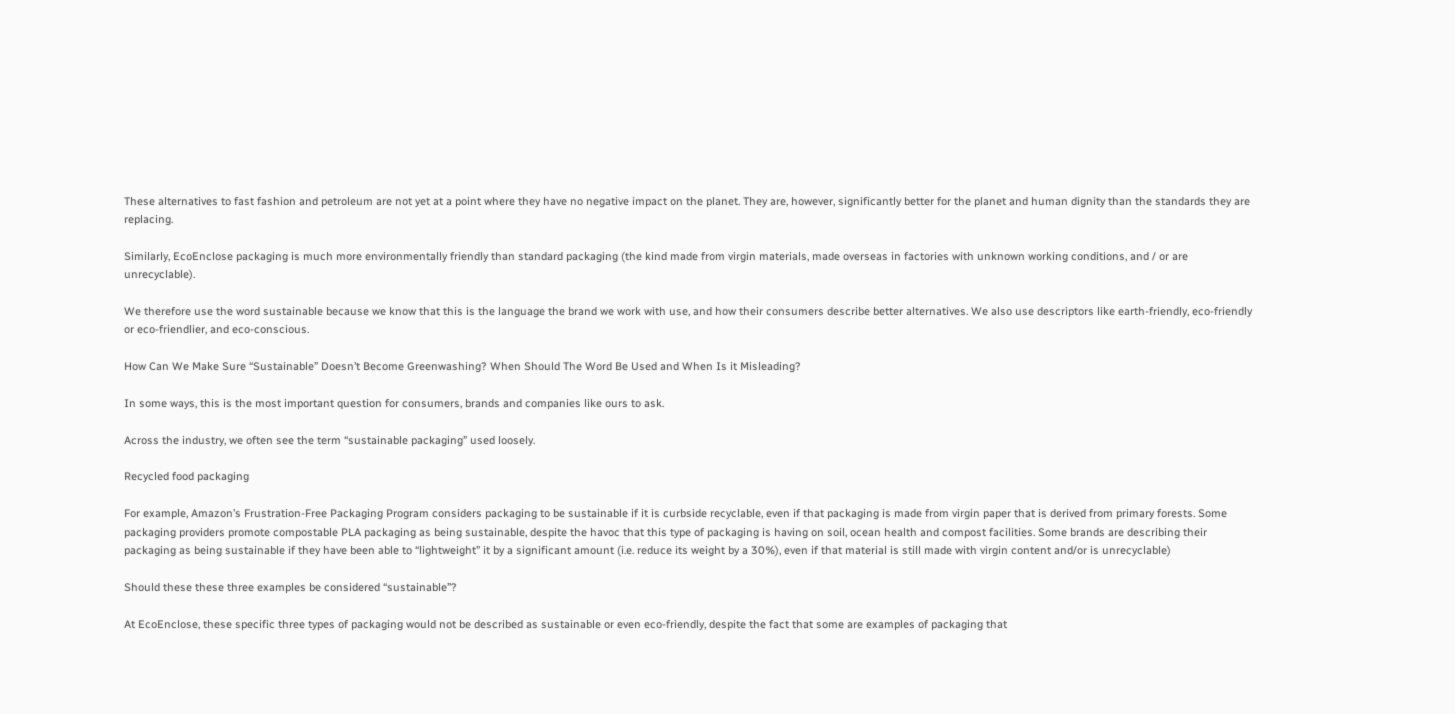These alternatives to fast fashion and petroleum are not yet at a point where they have no negative impact on the planet. They are, however, significantly better for the planet and human dignity than the standards they are replacing.

Similarly, EcoEnclose packaging is much more environmentally friendly than standard packaging (the kind made from virgin materials, made overseas in factories with unknown working conditions, and / or are unrecyclable).

We therefore use the word sustainable because we know that this is the language the brand we work with use, and how their consumers describe better alternatives. We also use descriptors like earth-friendly, eco-friendly or eco-friendlier, and eco-conscious.

How Can We Make Sure “Sustainable” Doesn’t Become Greenwashing? When Should The Word Be Used and When Is it Misleading?

In some ways, this is the most important question for consumers, brands and companies like ours to ask.

Across the industry, we often see the term “sustainable packaging” used loosely.

Recycled food packaging

For example, Amazon’s Frustration-Free Packaging Program considers packaging to be sustainable if it is curbside recyclable, even if that packaging is made from virgin paper that is derived from primary forests. Some packaging providers promote compostable PLA packaging as being sustainable, despite the havoc that this type of packaging is having on soil, ocean health and compost facilities. Some brands are describing their packaging as being sustainable if they have been able to “lightweight” it by a significant amount (i.e. reduce its weight by a 30%), even if that material is still made with virgin content and/or is unrecyclable)

Should these these three examples be considered “sustainable”?

At EcoEnclose, these specific three types of packaging would not be described as sustainable or even eco-friendly, despite the fact that some are examples of packaging that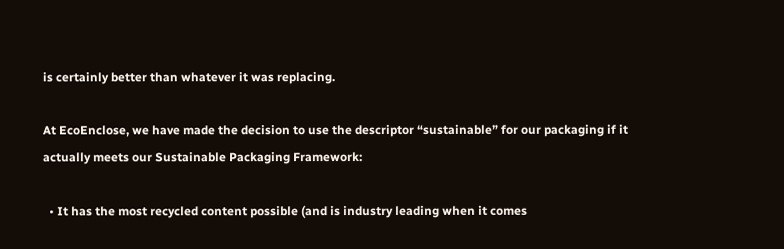is certainly better than whatever it was replacing.

At EcoEnclose, we have made the decision to use the descriptor “sustainable” for our packaging if it actually meets our Sustainable Packaging Framework:

  • It has the most recycled content possible (and is industry leading when it comes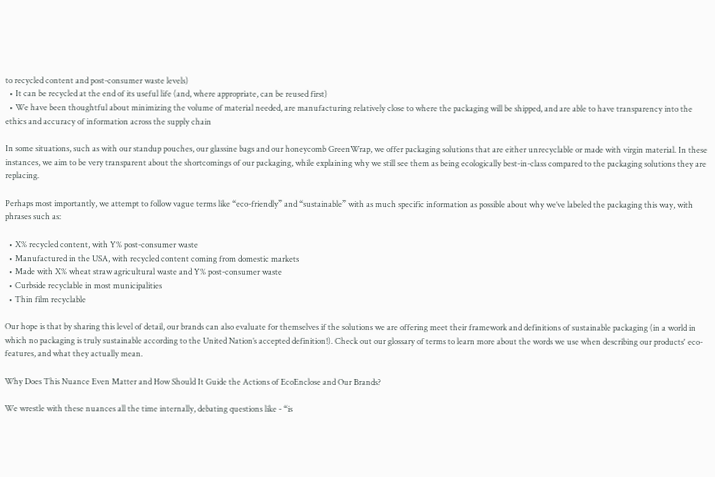to recycled content and post-consumer waste levels)
  • It can be recycled at the end of its useful life (and, where appropriate, can be reused first)
  • We have been thoughtful about minimizing the volume of material needed, are manufacturing relatively close to where the packaging will be shipped, and are able to have transparency into the ethics and accuracy of information across the supply chain

In some situations, such as with our standup pouches, our glassine bags and our honeycomb GreenWrap, we offer packaging solutions that are either unrecyclable or made with virgin material. In these instances, we aim to be very transparent about the shortcomings of our packaging, while explaining why we still see them as being ecologically best-in-class compared to the packaging solutions they are replacing.

Perhaps most importantly, we attempt to follow vague terms like “eco-friendly” and “sustainable” with as much specific information as possible about why we’ve labeled the packaging this way, with phrases such as:

  • X% recycled content, with Y% post-consumer waste
  • Manufactured in the USA, with recycled content coming from domestic markets
  • Made with X% wheat straw agricultural waste and Y% post-consumer waste
  • Curbside recyclable in most municipalities
  • Thin film recyclable

Our hope is that by sharing this level of detail, our brands can also evaluate for themselves if the solutions we are offering meet their framework and definitions of sustainable packaging (in a world in which no packaging is truly sustainable according to the United Nation’s accepted definition!). Check out our glossary of terms to learn more about the words we use when describing our products' eco-features, and what they actually mean.

Why Does This Nuance Even Matter and How Should It Guide the Actions of EcoEnclose and Our Brands?

We wrestle with these nuances all the time internally, debating questions like - “is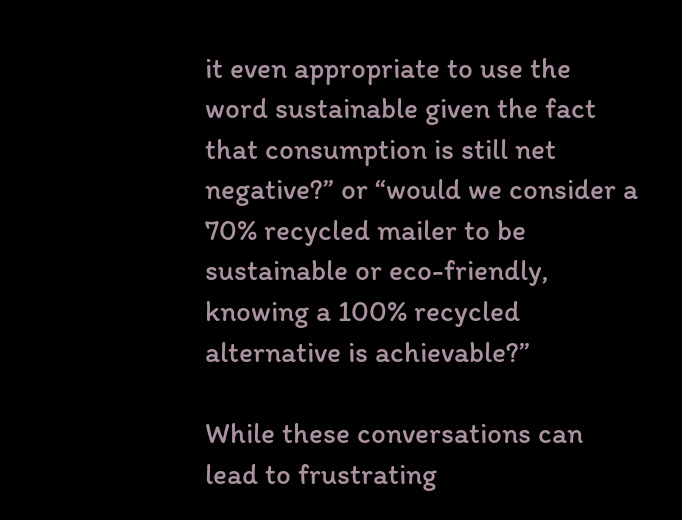it even appropriate to use the word sustainable given the fact that consumption is still net negative?” or “would we consider a 70% recycled mailer to be sustainable or eco-friendly, knowing a 100% recycled alternative is achievable?”

While these conversations can lead to frustrating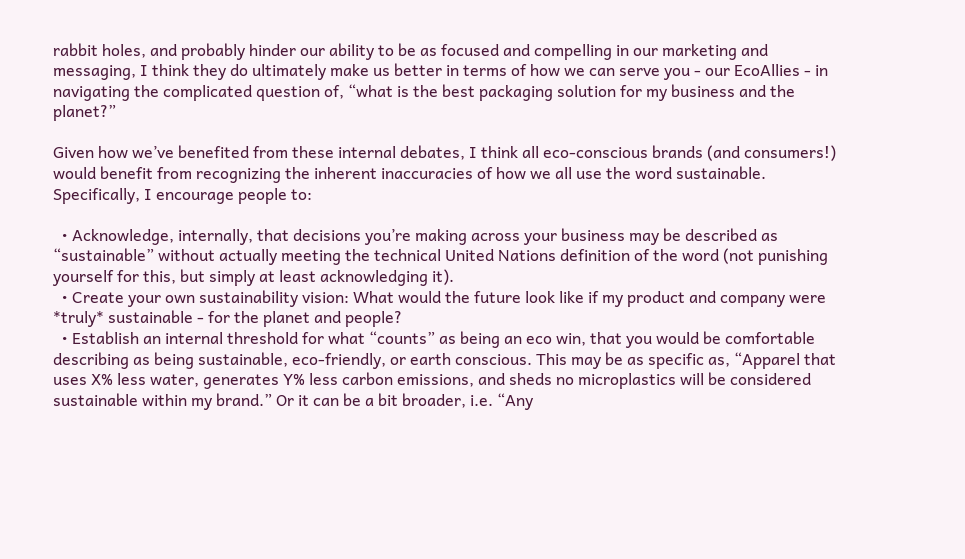rabbit holes, and probably hinder our ability to be as focused and compelling in our marketing and messaging, I think they do ultimately make us better in terms of how we can serve you - our EcoAllies - in navigating the complicated question of, “what is the best packaging solution for my business and the planet?”

Given how we’ve benefited from these internal debates, I think all eco-conscious brands (and consumers!) would benefit from recognizing the inherent inaccuracies of how we all use the word sustainable. Specifically, I encourage people to:

  • Acknowledge, internally, that decisions you’re making across your business may be described as “sustainable” without actually meeting the technical United Nations definition of the word (not punishing yourself for this, but simply at least acknowledging it).
  • Create your own sustainability vision: What would the future look like if my product and company were *truly* sustainable - for the planet and people?
  • Establish an internal threshold for what “counts” as being an eco win, that you would be comfortable describing as being sustainable, eco-friendly, or earth conscious. This may be as specific as, “Apparel that uses X% less water, generates Y% less carbon emissions, and sheds no microplastics will be considered sustainable within my brand.” Or it can be a bit broader, i.e. “Any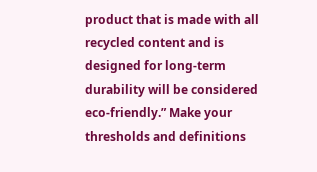product that is made with all recycled content and is designed for long-term durability will be considered eco-friendly.” Make your thresholds and definitions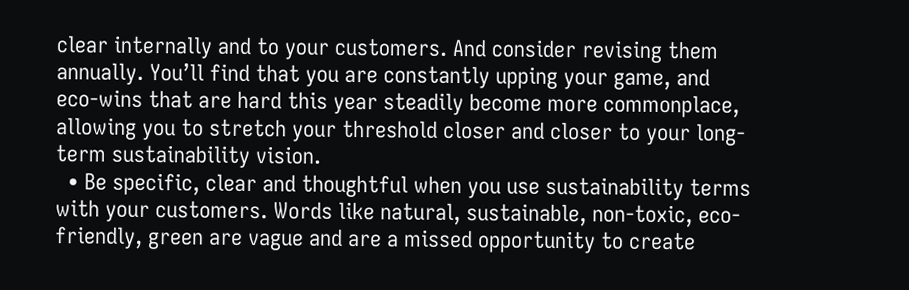clear internally and to your customers. And consider revising them annually. You’ll find that you are constantly upping your game, and eco-wins that are hard this year steadily become more commonplace, allowing you to stretch your threshold closer and closer to your long-term sustainability vision.
  • Be specific, clear and thoughtful when you use sustainability terms with your customers. Words like natural, sustainable, non-toxic, eco-friendly, green are vague and are a missed opportunity to create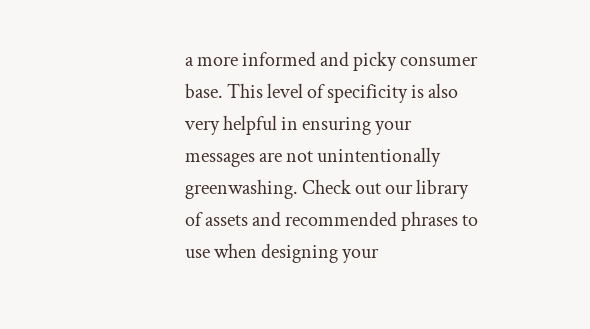a more informed and picky consumer base. This level of specificity is also very helpful in ensuring your messages are not unintentionally greenwashing. Check out our library of assets and recommended phrases to use when designing your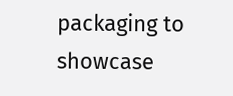packaging to showcase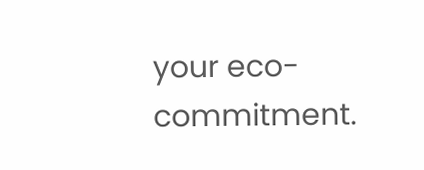your eco-commitment.